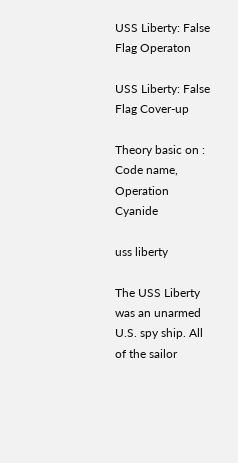USS Liberty: False Flag Operaton

USS Liberty: False Flag Cover-up

Theory basic on : Code name, Operation Cyanide

uss liberty

The USS Liberty was an unarmed U.S. spy ship. All of the sailor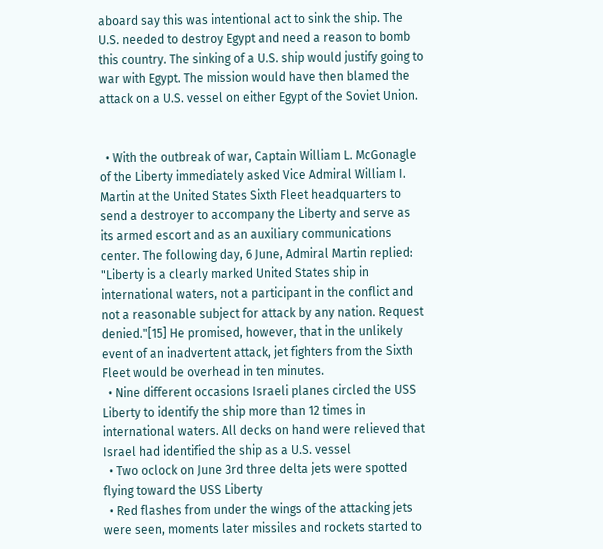aboard say this was intentional act to sink the ship. The U.S. needed to destroy Egypt and need a reason to bomb this country. The sinking of a U.S. ship would justify going to war with Egypt. The mission would have then blamed the attack on a U.S. vessel on either Egypt of the Soviet Union.


  • With the outbreak of war, Captain William L. McGonagle of the Liberty immediately asked Vice Admiral William I. Martin at the United States Sixth Fleet headquarters to send a destroyer to accompany the Liberty and serve as its armed escort and as an auxiliary communications center. The following day, 6 June, Admiral Martin replied: "Liberty is a clearly marked United States ship in international waters, not a participant in the conflict and not a reasonable subject for attack by any nation. Request denied."[15] He promised, however, that in the unlikely event of an inadvertent attack, jet fighters from the Sixth Fleet would be overhead in ten minutes.
  • Nine different occasions Israeli planes circled the USS Liberty to identify the ship more than 12 times in international waters. All decks on hand were relieved that Israel had identified the ship as a U.S. vessel
  • Two oclock on June 3rd three delta jets were spotted flying toward the USS Liberty
  • Red flashes from under the wings of the attacking jets were seen, moments later missiles and rockets started to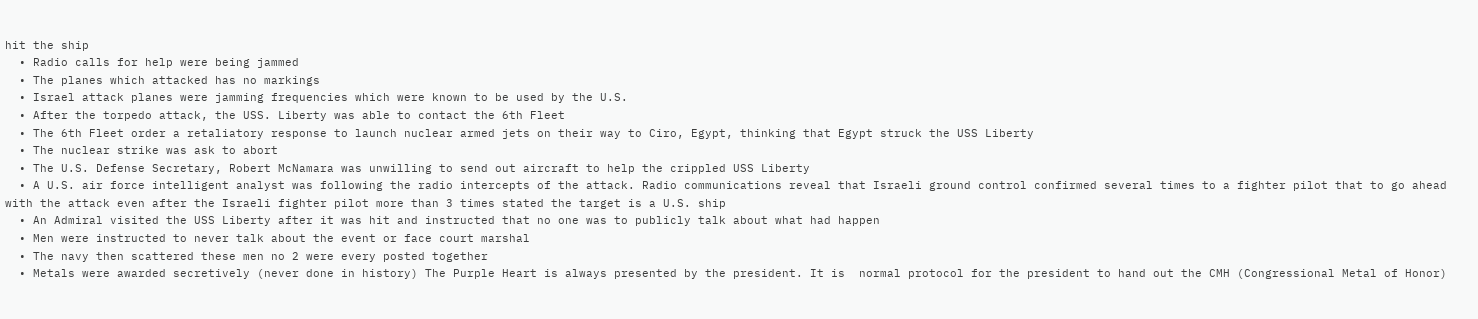hit the ship
  • Radio calls for help were being jammed
  • The planes which attacked has no markings
  • Israel attack planes were jamming frequencies which were known to be used by the U.S.
  • After the torpedo attack, the USS. Liberty was able to contact the 6th Fleet
  • The 6th Fleet order a retaliatory response to launch nuclear armed jets on their way to Ciro, Egypt, thinking that Egypt struck the USS Liberty
  • The nuclear strike was ask to abort
  • The U.S. Defense Secretary, Robert McNamara was unwilling to send out aircraft to help the crippled USS Liberty
  • A U.S. air force intelligent analyst was following the radio intercepts of the attack. Radio communications reveal that Israeli ground control confirmed several times to a fighter pilot that to go ahead with the attack even after the Israeli fighter pilot more than 3 times stated the target is a U.S. ship
  • An Admiral visited the USS Liberty after it was hit and instructed that no one was to publicly talk about what had happen
  • Men were instructed to never talk about the event or face court marshal
  • The navy then scattered these men no 2 were every posted together
  • Metals were awarded secretively (never done in history) The Purple Heart is always presented by the president. It is  normal protocol for the president to hand out the CMH (Congressional Metal of Honor)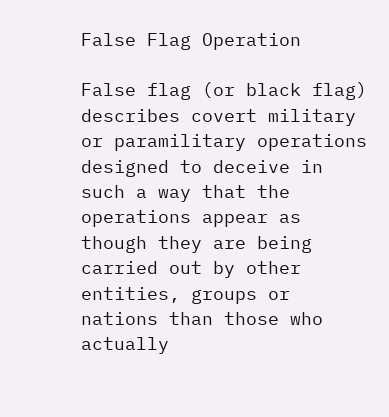False Flag Operation

False flag (or black flag) describes covert military or paramilitary operations designed to deceive in such a way that the operations appear as though they are being carried out by other entities, groups or nations than those who actually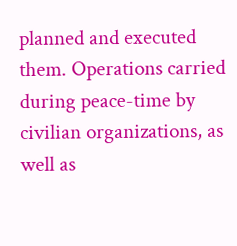planned and executed them. Operations carried during peace-time by civilian organizations, as well as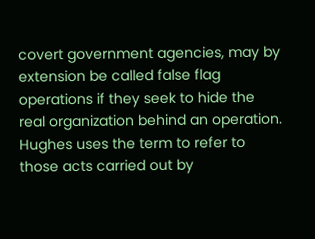covert government agencies, may by extension be called false flag operations if they seek to hide the real organization behind an operation. Hughes uses the term to refer to those acts carried out by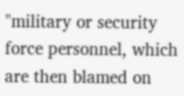"military or security force personnel, which are then blamed on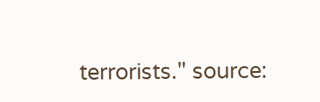terrorists." source: